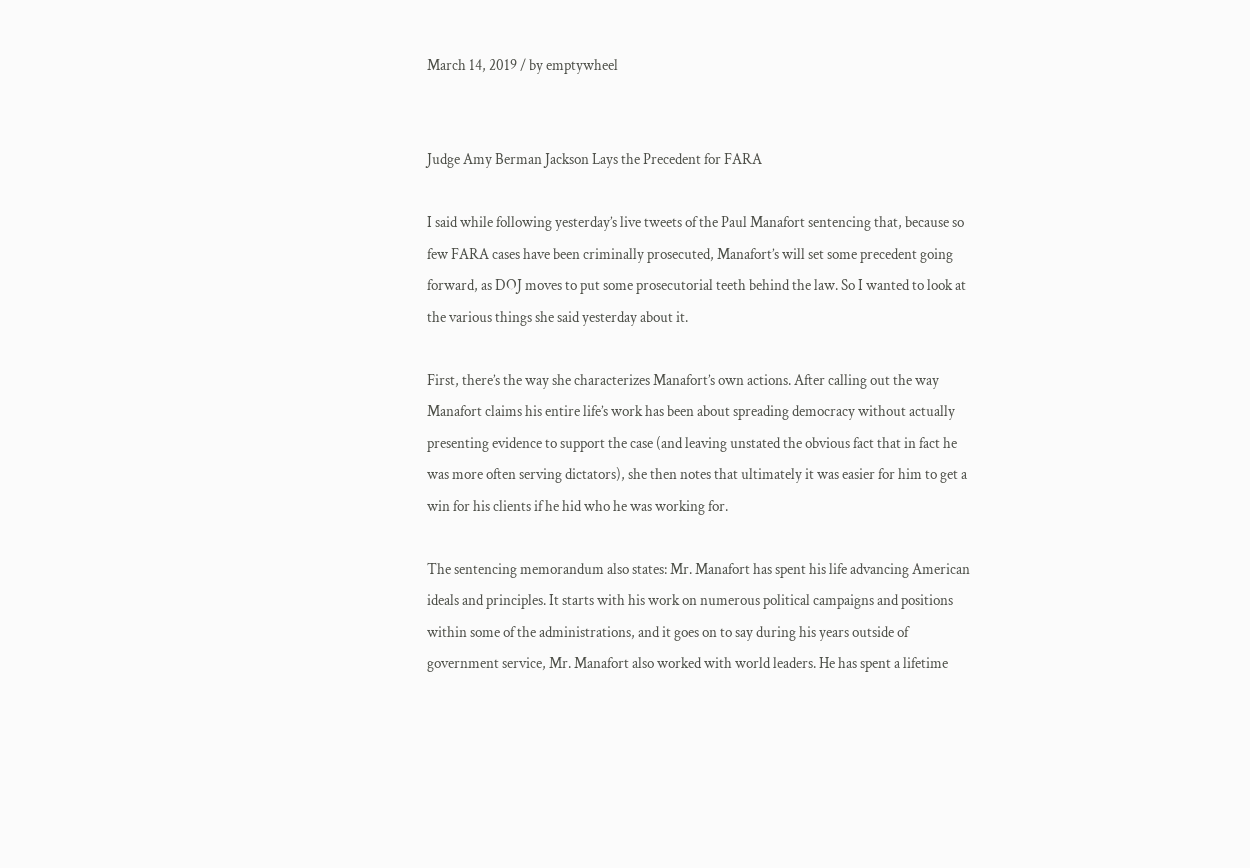March 14, 2019 / by emptywheel


Judge Amy Berman Jackson Lays the Precedent for FARA

I said while following yesterday’s live tweets of the Paul Manafort sentencing that, because so few FARA cases have been criminally prosecuted, Manafort’s will set some precedent going forward, as DOJ moves to put some prosecutorial teeth behind the law. So I wanted to look at the various things she said yesterday about it.

First, there’s the way she characterizes Manafort’s own actions. After calling out the way Manafort claims his entire life’s work has been about spreading democracy without actually presenting evidence to support the case (and leaving unstated the obvious fact that in fact he was more often serving dictators), she then notes that ultimately it was easier for him to get a win for his clients if he hid who he was working for.

The sentencing memorandum also states: Mr. Manafort has spent his life advancing American ideals and principles. It starts with his work on numerous political campaigns and positions within some of the administrations, and it goes on to say during his years outside of government service, Mr. Manafort also worked with world leaders. He has spent a lifetime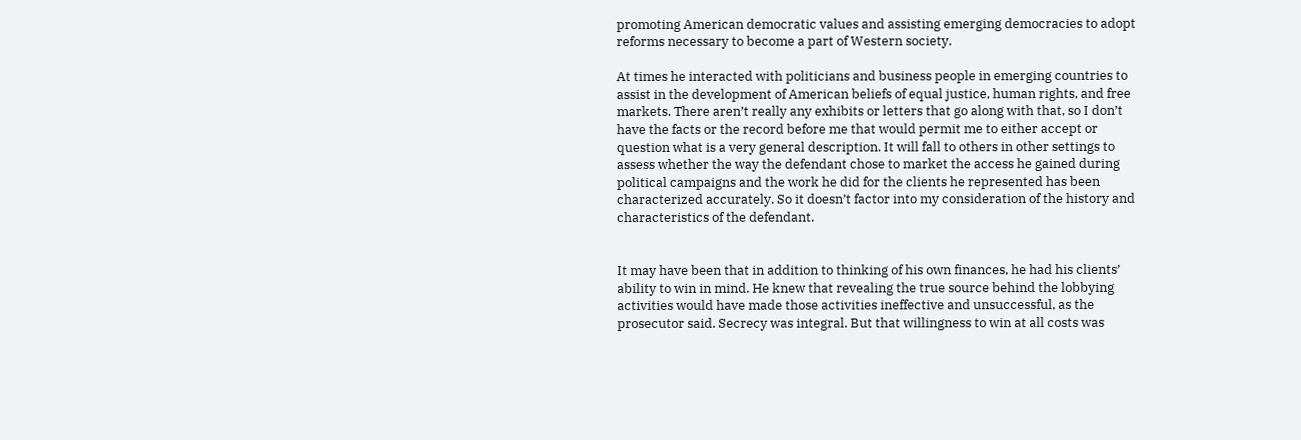promoting American democratic values and assisting emerging democracies to adopt reforms necessary to become a part of Western society.

At times he interacted with politicians and business people in emerging countries to assist in the development of American beliefs of equal justice, human rights, and free markets. There aren’t really any exhibits or letters that go along with that, so I don’t have the facts or the record before me that would permit me to either accept or question what is a very general description. It will fall to others in other settings to assess whether the way the defendant chose to market the access he gained during political campaigns and the work he did for the clients he represented has been characterized accurately. So it doesn’t factor into my consideration of the history and characteristics of the defendant.


It may have been that in addition to thinking of his own finances, he had his clients’ ability to win in mind. He knew that revealing the true source behind the lobbying activities would have made those activities ineffective and unsuccessful, as the prosecutor said. Secrecy was integral. But that willingness to win at all costs was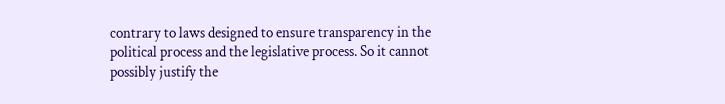contrary to laws designed to ensure transparency in the political process and the legislative process. So it cannot possibly justify the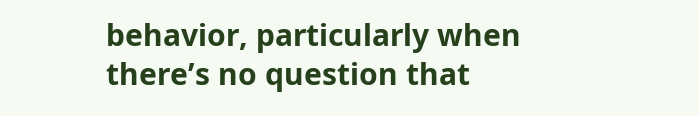behavior, particularly when there’s no question that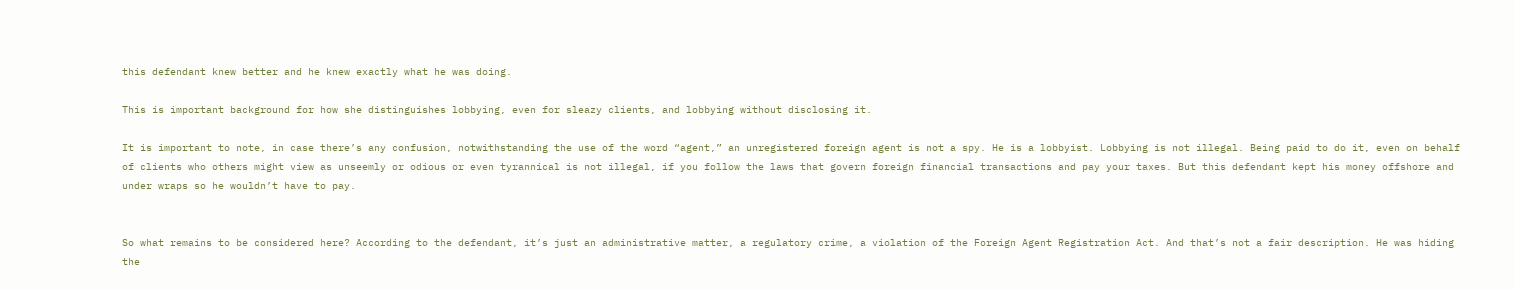this defendant knew better and he knew exactly what he was doing.

This is important background for how she distinguishes lobbying, even for sleazy clients, and lobbying without disclosing it.

It is important to note, in case there’s any confusion, notwithstanding the use of the word “agent,” an unregistered foreign agent is not a spy. He is a lobbyist. Lobbying is not illegal. Being paid to do it, even on behalf of clients who others might view as unseemly or odious or even tyrannical is not illegal, if you follow the laws that govern foreign financial transactions and pay your taxes. But this defendant kept his money offshore and under wraps so he wouldn’t have to pay.


So what remains to be considered here? According to the defendant, it’s just an administrative matter, a regulatory crime, a violation of the Foreign Agent Registration Act. And that’s not a fair description. He was hiding the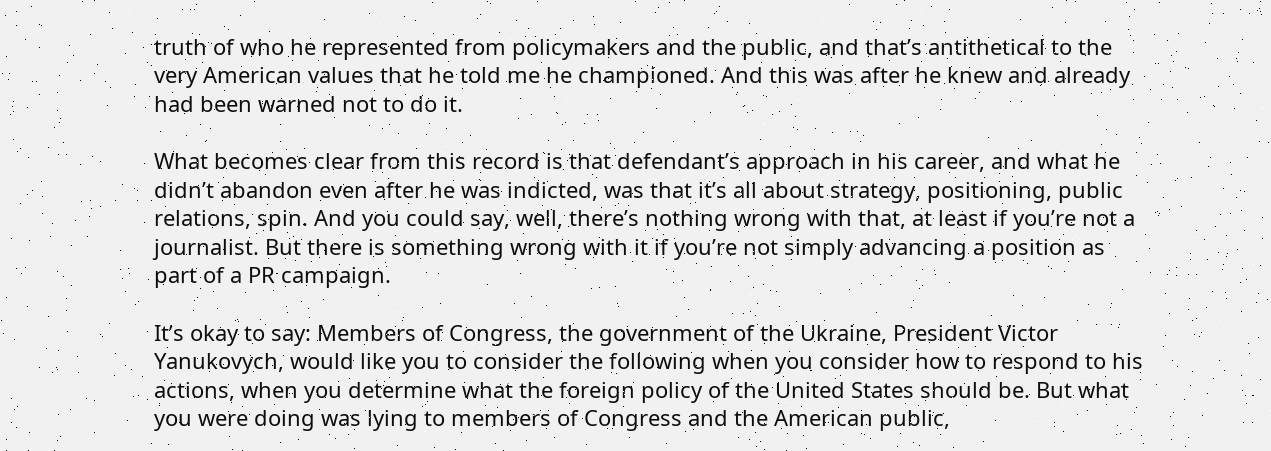truth of who he represented from policymakers and the public, and that’s antithetical to the very American values that he told me he championed. And this was after he knew and already had been warned not to do it.

What becomes clear from this record is that defendant’s approach in his career, and what he didn’t abandon even after he was indicted, was that it’s all about strategy, positioning, public relations, spin. And you could say, well, there’s nothing wrong with that, at least if you’re not a journalist. But there is something wrong with it if you’re not simply advancing a position as part of a PR campaign.

It’s okay to say: Members of Congress, the government of the Ukraine, President Victor Yanukovych, would like you to consider the following when you consider how to respond to his actions, when you determine what the foreign policy of the United States should be. But what you were doing was lying to members of Congress and the American public,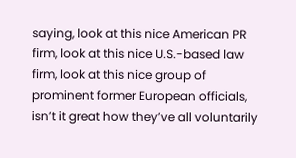saying, look at this nice American PR firm, look at this nice U.S.-based law firm, look at this nice group of prominent former European officials, isn’t it great how they’ve all voluntarily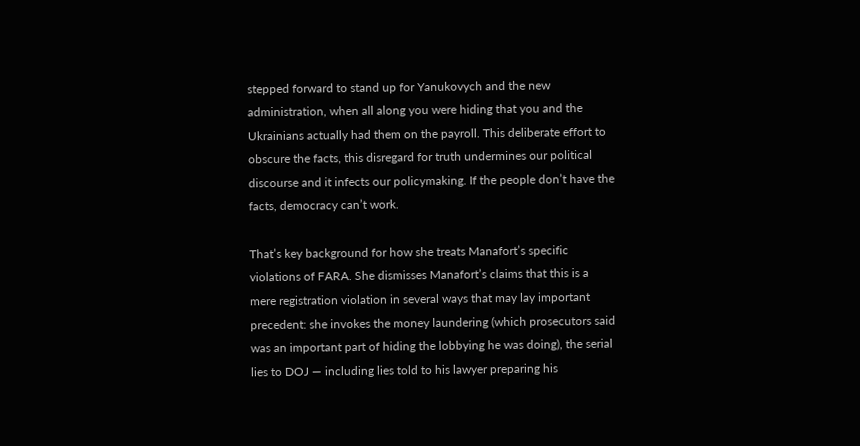stepped forward to stand up for Yanukovych and the new administration, when all along you were hiding that you and the Ukrainians actually had them on the payroll. This deliberate effort to obscure the facts, this disregard for truth undermines our political discourse and it infects our policymaking. If the people don’t have the facts, democracy can’t work.

That’s key background for how she treats Manafort’s specific violations of FARA. She dismisses Manafort’s claims that this is a mere registration violation in several ways that may lay important precedent: she invokes the money laundering (which prosecutors said was an important part of hiding the lobbying he was doing), the serial lies to DOJ — including lies told to his lawyer preparing his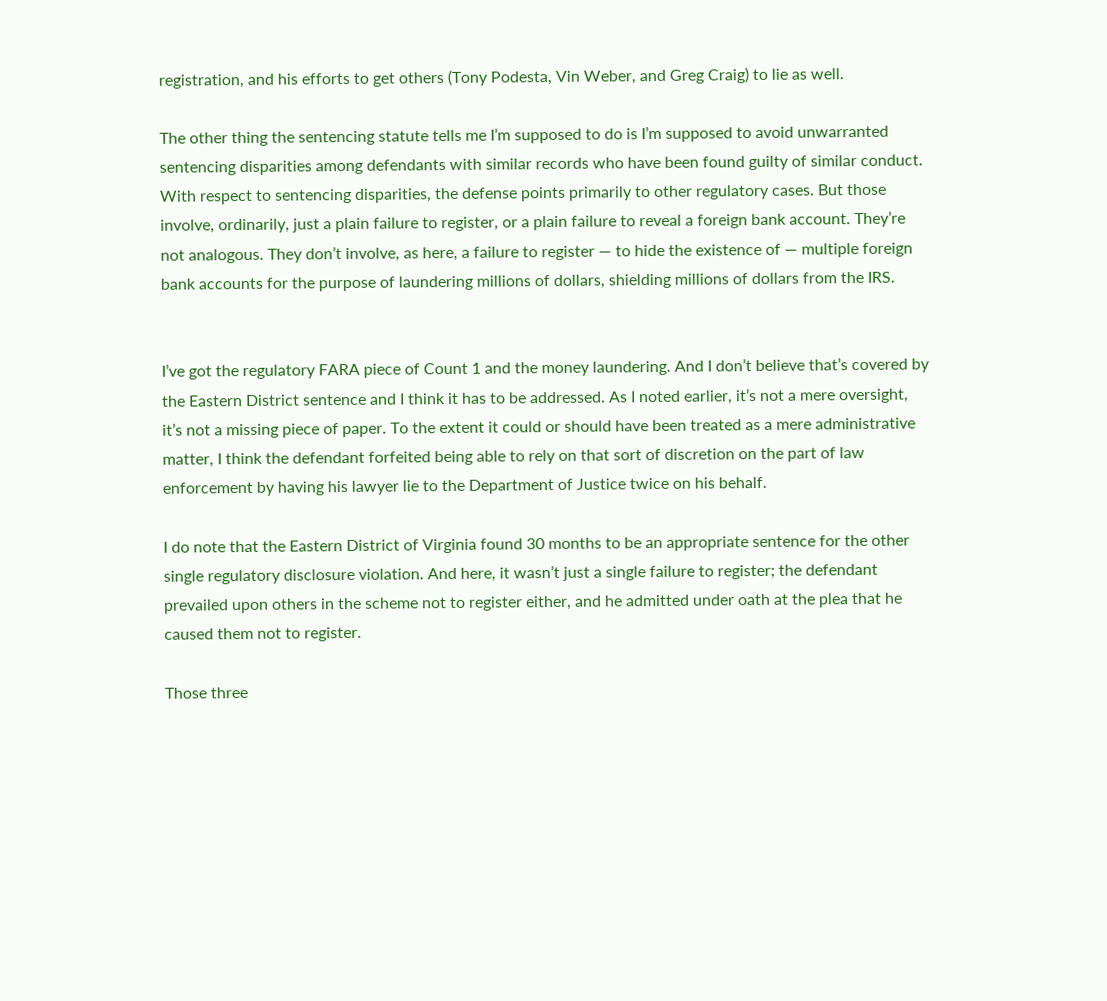registration, and his efforts to get others (Tony Podesta, Vin Weber, and Greg Craig) to lie as well.

The other thing the sentencing statute tells me I’m supposed to do is I’m supposed to avoid unwarranted sentencing disparities among defendants with similar records who have been found guilty of similar conduct. With respect to sentencing disparities, the defense points primarily to other regulatory cases. But those involve, ordinarily, just a plain failure to register, or a plain failure to reveal a foreign bank account. They’re not analogous. They don’t involve, as here, a failure to register — to hide the existence of — multiple foreign bank accounts for the purpose of laundering millions of dollars, shielding millions of dollars from the IRS.


I’ve got the regulatory FARA piece of Count 1 and the money laundering. And I don’t believe that’s covered by the Eastern District sentence and I think it has to be addressed. As I noted earlier, it’s not a mere oversight, it’s not a missing piece of paper. To the extent it could or should have been treated as a mere administrative matter, I think the defendant forfeited being able to rely on that sort of discretion on the part of law enforcement by having his lawyer lie to the Department of Justice twice on his behalf.

I do note that the Eastern District of Virginia found 30 months to be an appropriate sentence for the other single regulatory disclosure violation. And here, it wasn’t just a single failure to register; the defendant prevailed upon others in the scheme not to register either, and he admitted under oath at the plea that he caused them not to register.

Those three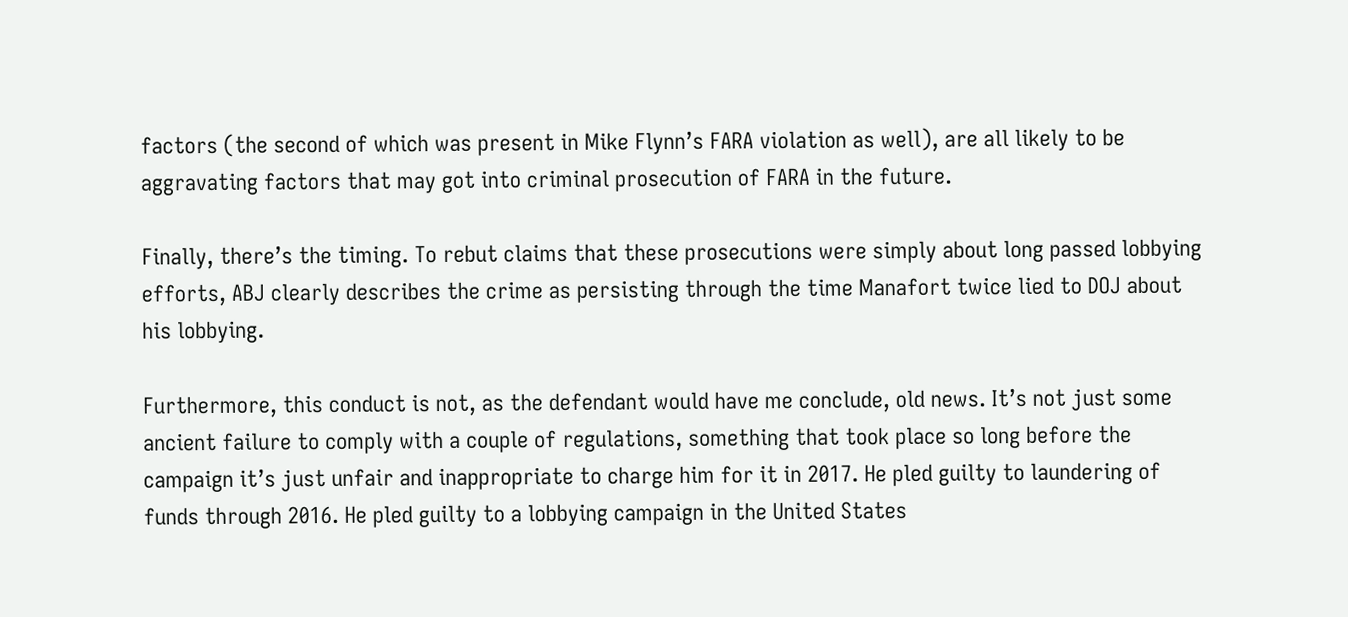factors (the second of which was present in Mike Flynn’s FARA violation as well), are all likely to be aggravating factors that may got into criminal prosecution of FARA in the future.

Finally, there’s the timing. To rebut claims that these prosecutions were simply about long passed lobbying efforts, ABJ clearly describes the crime as persisting through the time Manafort twice lied to DOJ about his lobbying.

Furthermore, this conduct is not, as the defendant would have me conclude, old news. It’s not just some ancient failure to comply with a couple of regulations, something that took place so long before the campaign it’s just unfair and inappropriate to charge him for it in 2017. He pled guilty to laundering of funds through 2016. He pled guilty to a lobbying campaign in the United States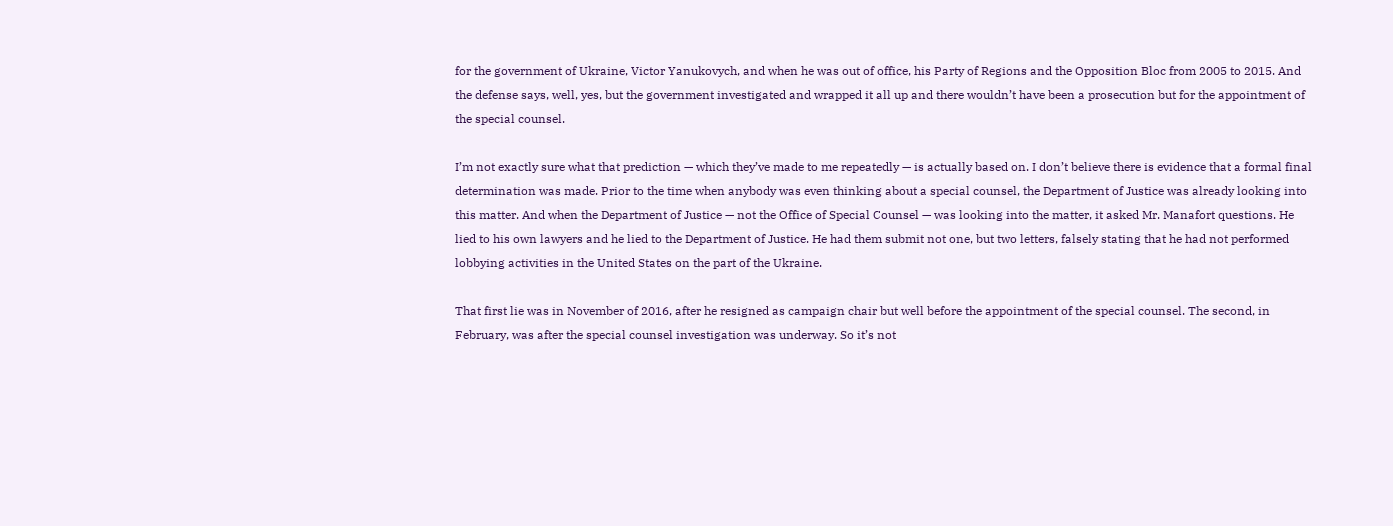for the government of Ukraine, Victor Yanukovych, and when he was out of office, his Party of Regions and the Opposition Bloc from 2005 to 2015. And the defense says, well, yes, but the government investigated and wrapped it all up and there wouldn’t have been a prosecution but for the appointment of the special counsel.

I’m not exactly sure what that prediction — which they’ve made to me repeatedly — is actually based on. I don’t believe there is evidence that a formal final determination was made. Prior to the time when anybody was even thinking about a special counsel, the Department of Justice was already looking into this matter. And when the Department of Justice — not the Office of Special Counsel — was looking into the matter, it asked Mr. Manafort questions. He lied to his own lawyers and he lied to the Department of Justice. He had them submit not one, but two letters, falsely stating that he had not performed lobbying activities in the United States on the part of the Ukraine.

That first lie was in November of 2016, after he resigned as campaign chair but well before the appointment of the special counsel. The second, in February, was after the special counsel investigation was underway. So it’s not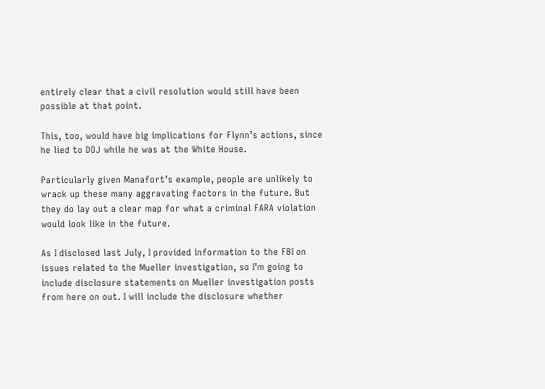entirely clear that a civil resolution would still have been possible at that point.

This, too, would have big implications for Flynn’s actions, since he lied to DOJ while he was at the White House.

Particularly given Manafort’s example, people are unlikely to wrack up these many aggravating factors in the future. But they do lay out a clear map for what a criminal FARA violation would look like in the future.

As I disclosed last July, I provided information to the FBI on issues related to the Mueller investigation, so I’m going to include disclosure statements on Mueller investigation posts from here on out. I will include the disclosure whether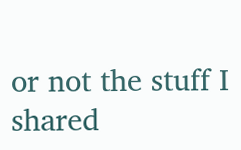or not the stuff I shared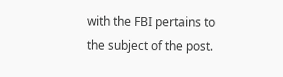with the FBI pertains to the subject of the post.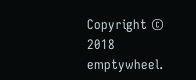Copyright © 2018 emptywheel.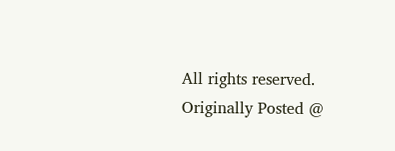All rights reserved.
Originally Posted @